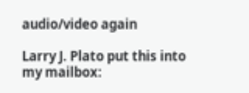audio/video again

Larry J. Plato put this into my mailbox: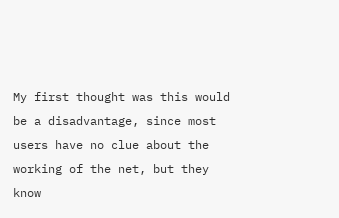My first thought was this would be a disadvantage, since most
users have no clue about the working of the net, but they know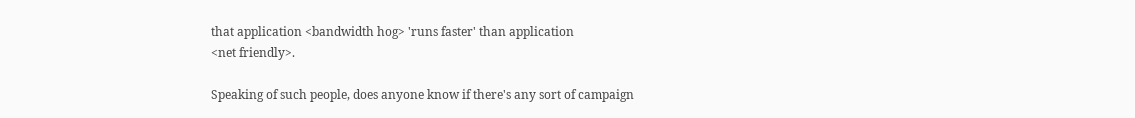that application <bandwidth hog> 'runs faster' than application
<net friendly>.

Speaking of such people, does anyone know if there's any sort of campaign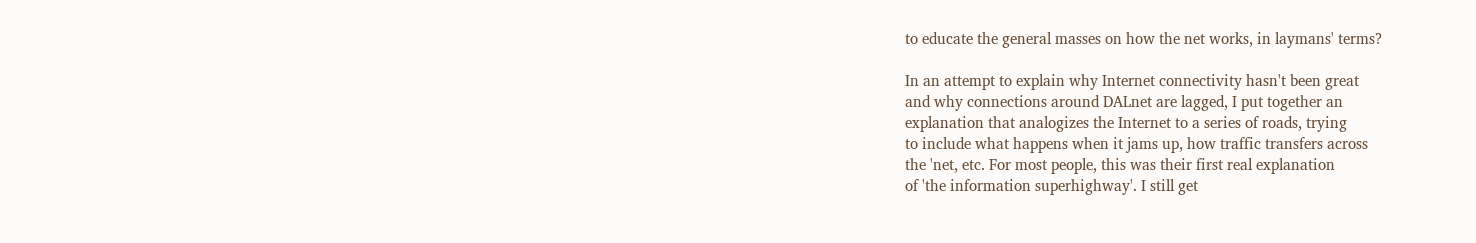to educate the general masses on how the net works, in laymans' terms?

In an attempt to explain why Internet connectivity hasn't been great
and why connections around DALnet are lagged, I put together an
explanation that analogizes the Internet to a series of roads, trying
to include what happens when it jams up, how traffic transfers across
the 'net, etc. For most people, this was their first real explanation
of 'the information superhighway'. I still get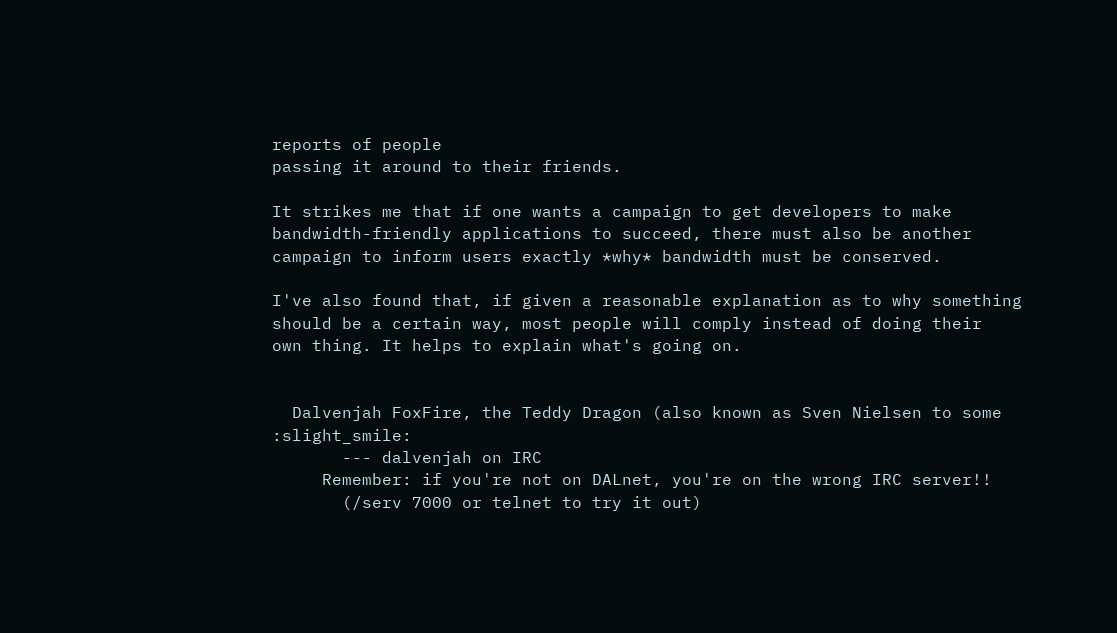reports of people
passing it around to their friends.

It strikes me that if one wants a campaign to get developers to make
bandwidth-friendly applications to succeed, there must also be another
campaign to inform users exactly *why* bandwidth must be conserved.

I've also found that, if given a reasonable explanation as to why something
should be a certain way, most people will comply instead of doing their
own thing. It helps to explain what's going on.


  Dalvenjah FoxFire, the Teddy Dragon (also known as Sven Nielsen to some :slight_smile:
       --- dalvenjah on IRC
     Remember: if you're not on DALnet, you're on the wrong IRC server!!
       (/serv 7000 or telnet to try it out)